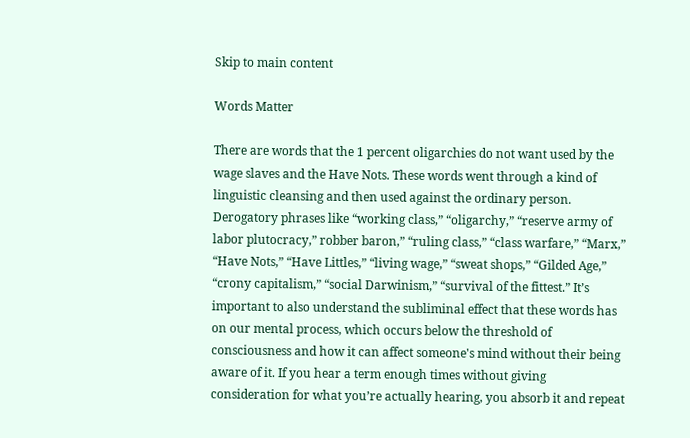Skip to main content

Words Matter

There are words that the 1 percent oligarchies do not want used by the wage slaves and the Have Nots. These words went through a kind of linguistic cleansing and then used against the ordinary person. Derogatory phrases like “working class,” “oligarchy,” “reserve army of labor plutocracy,” robber baron,” “ruling class,” “class warfare,” “Marx,” “Have Nots,” “Have Littles,” “living wage,” “sweat shops,” “Gilded Age,” “crony capitalism,” “social Darwinism,” “survival of the fittest.” It’s important to also understand the subliminal effect that these words has on our mental process, which occurs below the threshold of consciousness and how it can affect someone's mind without their being aware of it. If you hear a term enough times without giving consideration for what you’re actually hearing, you absorb it and repeat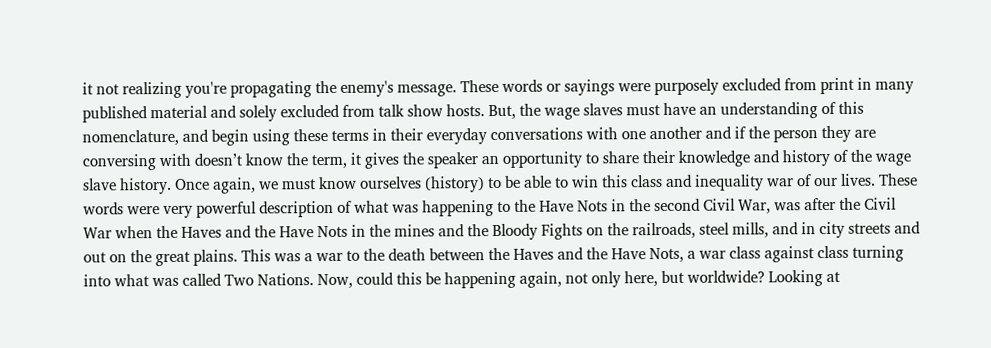it not realizing you're propagating the enemy's message. These words or sayings were purposely excluded from print in many published material and solely excluded from talk show hosts. But, the wage slaves must have an understanding of this nomenclature, and begin using these terms in their everyday conversations with one another and if the person they are conversing with doesn’t know the term, it gives the speaker an opportunity to share their knowledge and history of the wage slave history. Once again, we must know ourselves (history) to be able to win this class and inequality war of our lives. These words were very powerful description of what was happening to the Have Nots in the second Civil War, was after the Civil War when the Haves and the Have Nots in the mines and the Bloody Fights on the railroads, steel mills, and in city streets and out on the great plains. This was a war to the death between the Haves and the Have Nots, a war class against class turning into what was called Two Nations. Now, could this be happening again, not only here, but worldwide? Looking at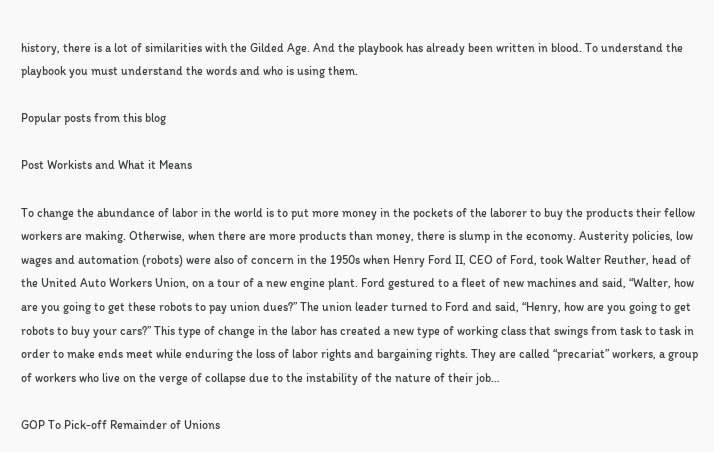history, there is a lot of similarities with the Gilded Age. And the playbook has already been written in blood. To understand the playbook you must understand the words and who is using them.

Popular posts from this blog

Post Workists and What it Means

To change the abundance of labor in the world is to put more money in the pockets of the laborer to buy the products their fellow workers are making. Otherwise, when there are more products than money, there is slump in the economy. Austerity policies, low wages and automation (robots) were also of concern in the 1950s when Henry Ford II, CEO of Ford, took Walter Reuther, head of the United Auto Workers Union, on a tour of a new engine plant. Ford gestured to a fleet of new machines and said, “Walter, how are you going to get these robots to pay union dues?” The union leader turned to Ford and said, “Henry, how are you going to get robots to buy your cars?” This type of change in the labor has created a new type of working class that swings from task to task in order to make ends meet while enduring the loss of labor rights and bargaining rights. They are called “precariat” workers, a group of workers who live on the verge of collapse due to the instability of the nature of their job…

GOP To Pick-off Remainder of Unions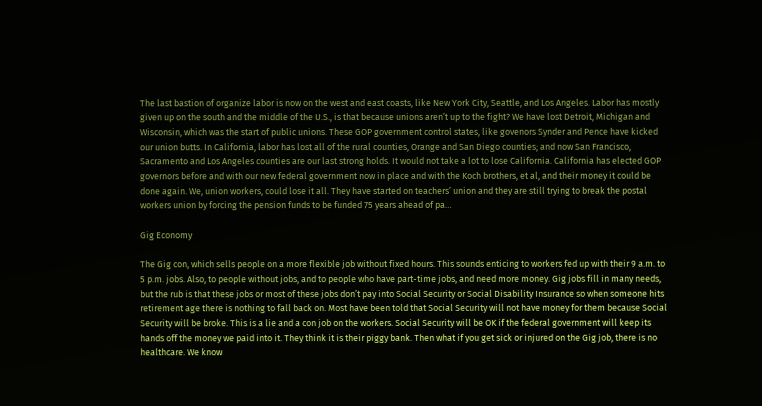The last bastion of organize labor is now on the west and east coasts, like New York City, Seattle, and Los Angeles. Labor has mostly given up on the south and the middle of the U.S., is that because unions aren’t up to the fight? We have lost Detroit, Michigan and Wisconsin, which was the start of public unions. These GOP government control states, like govenors Synder and Pence have kicked our union butts. In California, labor has lost all of the rural counties, Orange and San Diego counties; and now San Francisco, Sacramento and Los Angeles counties are our last strong holds. It would not take a lot to lose California. California has elected GOP governors before and with our new federal government now in place and with the Koch brothers, et al, and their money it could be done again. We, union workers, could lose it all. They have started on teachers’ union and they are still trying to break the postal workers union by forcing the pension funds to be funded 75 years ahead of pa…

Gig Economy

The Gig con, which sells people on a more flexible job without fixed hours. This sounds enticing to workers fed up with their 9 a.m. to 5 p.m. jobs. Also, to people without jobs, and to people who have part-time jobs, and need more money. Gig jobs fill in many needs, but the rub is that these jobs or most of these jobs don’t pay into Social Security or Social Disability Insurance so when someone hits retirement age there is nothing to fall back on. Most have been told that Social Security will not have money for them because Social Security will be broke. This is a lie and a con job on the workers. Social Security will be OK if the federal government will keep its hands off the money we paid into it. They think it is their piggy bank. Then what if you get sick or injured on the Gig job, there is no healthcare. We know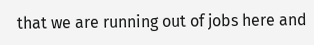that we are running out of jobs here and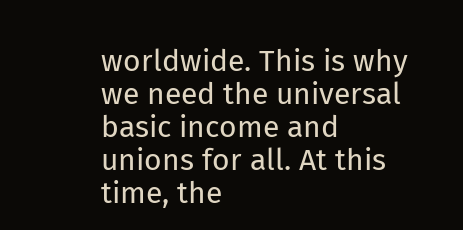worldwide. This is why we need the universal basic income and unions for all. At this time, the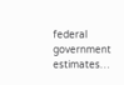federal government estimates…